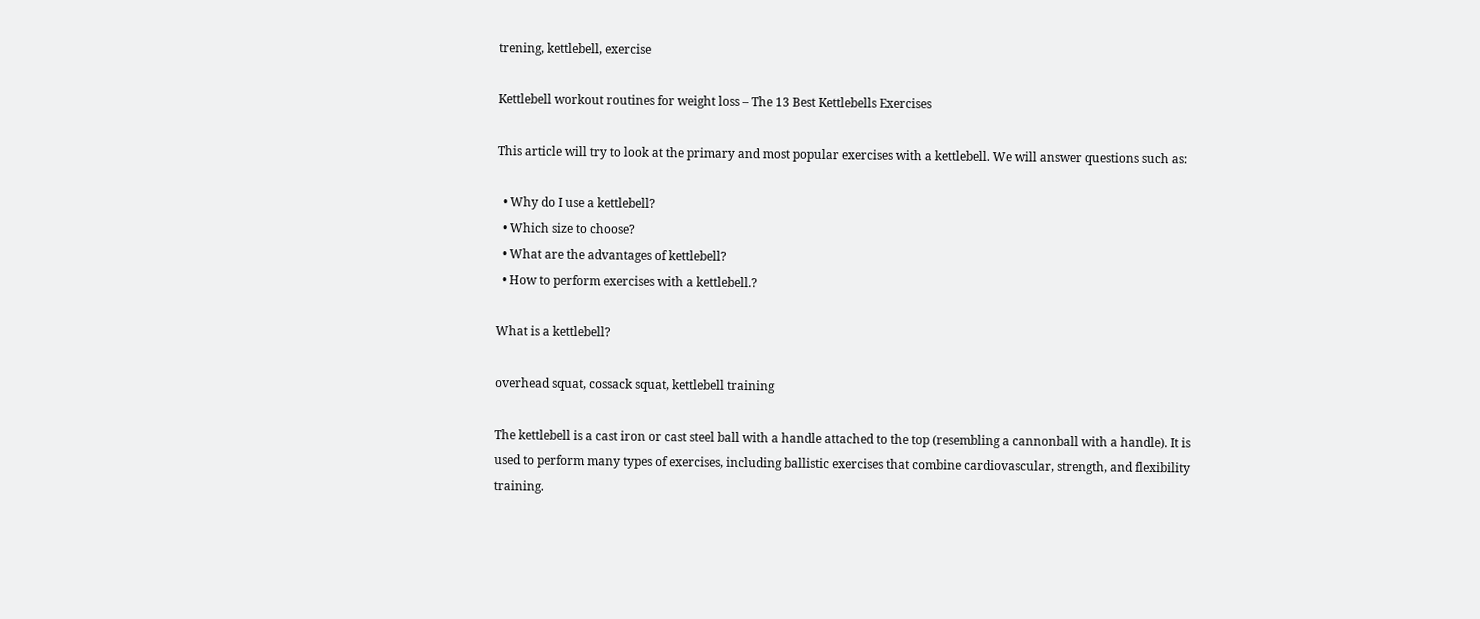trening, kettlebell, exercise

Kettlebell workout routines for weight loss – The 13 Best Kettlebells Exercises

This article will try to look at the primary and most popular exercises with a kettlebell. We will answer questions such as:

  • Why do I use a kettlebell?
  • Which size to choose?
  • What are the advantages of kettlebell?
  • How to perform exercises with a kettlebell.?

What is a kettlebell?

overhead squat, cossack squat, kettlebell training

The kettlebell is a cast iron or cast steel ball with a handle attached to the top (resembling a cannonball with a handle). It is used to perform many types of exercises, including ballistic exercises that combine cardiovascular, strength, and flexibility training.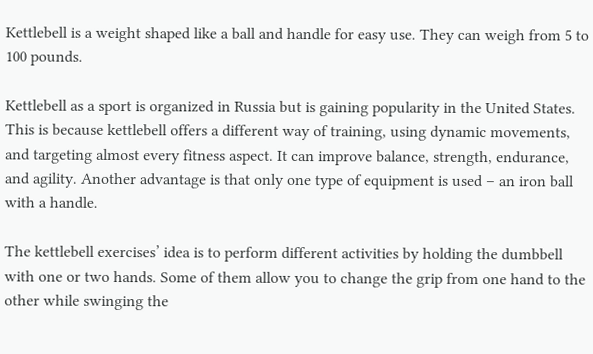Kettlebell is a weight shaped like a ball and handle for easy use. They can weigh from 5 to 100 pounds.

Kettlebell as a sport is organized in Russia but is gaining popularity in the United States. This is because kettlebell offers a different way of training, using dynamic movements, and targeting almost every fitness aspect. It can improve balance, strength, endurance, and agility. Another advantage is that only one type of equipment is used – an iron ball with a handle.

The kettlebell exercises’ idea is to perform different activities by holding the dumbbell with one or two hands. Some of them allow you to change the grip from one hand to the other while swinging the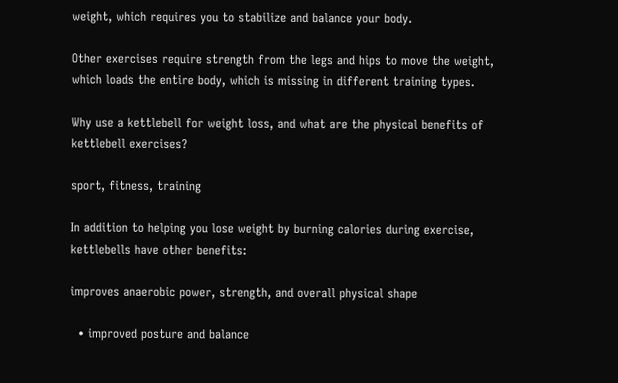weight, which requires you to stabilize and balance your body.

Other exercises require strength from the legs and hips to move the weight, which loads the entire body, which is missing in different training types.

Why use a kettlebell for weight loss, and what are the physical benefits of kettlebell exercises?

sport, fitness, training

In addition to helping you lose weight by burning calories during exercise, kettlebells have other benefits:

improves anaerobic power, strength, and overall physical shape

  • improved posture and balance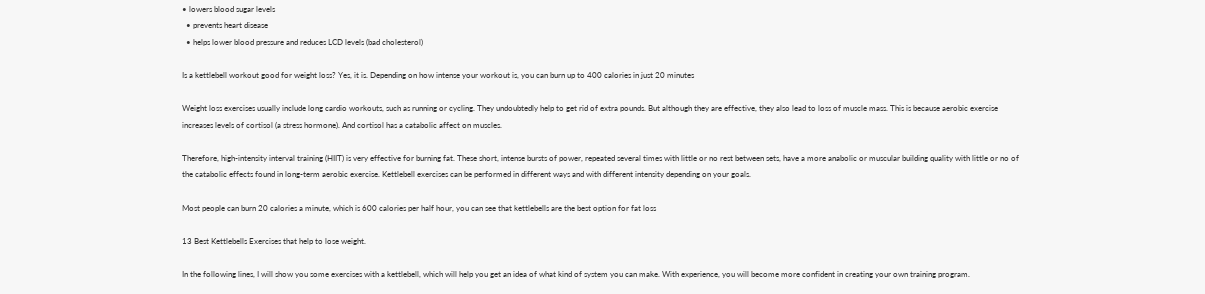• lowers blood sugar levels
  • prevents heart disease
  • helps lower blood pressure and reduces LCD levels (bad cholesterol)

Is a kettlebell workout good for weight loss? Yes, it is. Depending on how intense your workout is, you can burn up to 400 calories in just 20 minutes

Weight loss exercises usually include long cardio workouts, such as running or cycling. They undoubtedly help to get rid of extra pounds. But although they are effective, they also lead to loss of muscle mass. This is because aerobic exercise increases levels of cortisol (a stress hormone). And cortisol has a catabolic affect on muscles.

Therefore, high-intensity interval training (HIIT) is very effective for burning fat. These short, intense bursts of power, repeated several times with little or no rest between sets, have a more anabolic or muscular building quality with little or no of the catabolic effects found in long-term aerobic exercise. Kettlebell exercises can be performed in different ways and with different intensity depending on your goals.

Most people can burn 20 calories a minute, which is 600 calories per half hour, you can see that kettlebells are the best option for fat loss

13 Best Kettlebells Exercises that help to lose weight.

In the following lines, I will show you some exercises with a kettlebell, which will help you get an idea of what kind of system you can make. With experience, you will become more confident in creating your own training program.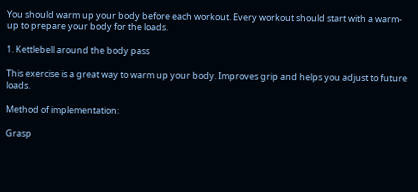You should warm up your body before each workout. Every workout should start with a warm-up to prepare your body for the loads.

1. Kettlebell around the body pass

This exercise is a great way to warm up your body. Improves grip and helps you adjust to future loads.

Method of implementation:

Grasp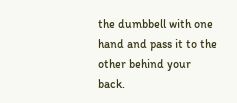the dumbbell with one hand and pass it to the other behind your back.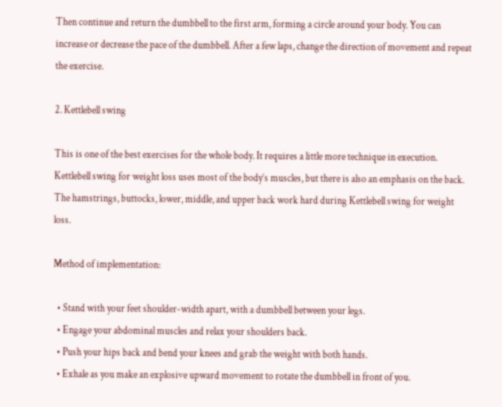Then continue and return the dumbbell to the first arm, forming a circle around your body. You can increase or decrease the pace of the dumbbell. After a few laps, change the direction of movement and repeat the exercise.

2. Kettlebell swing

This is one of the best exercises for the whole body. It requires a little more technique in execution. Kettlebell swing for weight loss uses most of the body’s muscles, but there is also an emphasis on the back. The hamstrings, buttocks, lower, middle, and upper back work hard during Kettlebell swing for weight loss.

Method of implementation:

  • Stand with your feet shoulder-width apart, with a dumbbell between your legs.
  • Engage your abdominal muscles and relax your shoulders back.
  • Push your hips back and bend your knees and grab the weight with both hands.
  • Exhale as you make an explosive upward movement to rotate the dumbbell in front of you.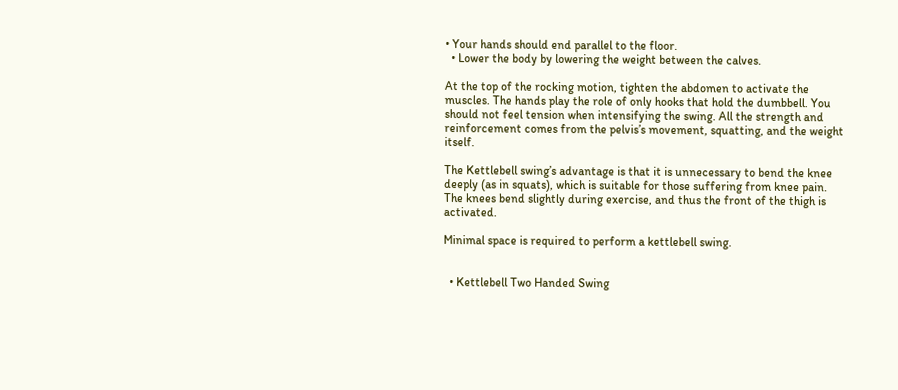• Your hands should end parallel to the floor.
  • Lower the body by lowering the weight between the calves.

At the top of the rocking motion, tighten the abdomen to activate the muscles. The hands play the role of only hooks that hold the dumbbell. You should not feel tension when intensifying the swing. All the strength and reinforcement comes from the pelvis’s movement, squatting, and the weight itself.

The Kettlebell swing’s advantage is that it is unnecessary to bend the knee deeply (as in squats), which is suitable for those suffering from knee pain. The knees bend slightly during exercise, and thus the front of the thigh is activated.

Minimal space is required to perform a kettlebell swing.


  • Kettlebell Two Handed Swing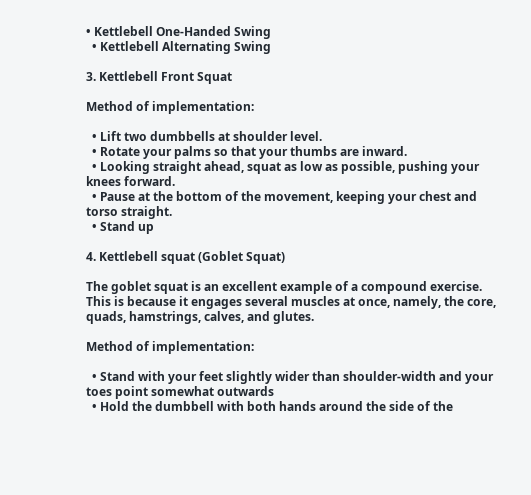• Kettlebell One-Handed Swing
  • Kettlebell Alternating Swing

3. Kettlebell Front Squat

Method of implementation:

  • Lift two dumbbells at shoulder level.
  • Rotate your palms so that your thumbs are inward.
  • Looking straight ahead, squat as low as possible, pushing your knees forward.
  • Pause at the bottom of the movement, keeping your chest and torso straight.
  • Stand up

4. Kettlebell squat (Goblet Squat)

The goblet squat is an excellent example of a compound exercise. This is because it engages several muscles at once, namely, the core, quads, hamstrings, calves, and glutes.

Method of implementation:

  • Stand with your feet slightly wider than shoulder-width and your toes point somewhat outwards
  • Hold the dumbbell with both hands around the side of the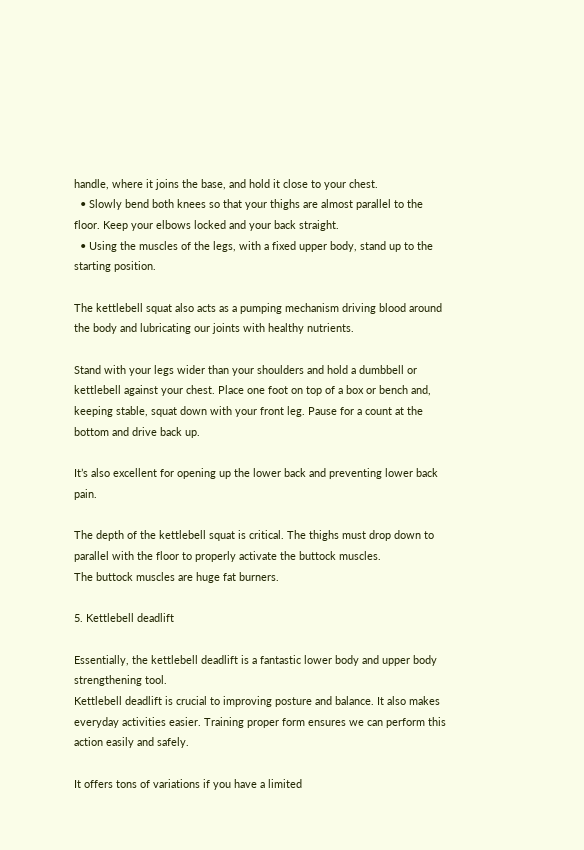handle, where it joins the base, and hold it close to your chest.
  • Slowly bend both knees so that your thighs are almost parallel to the floor. Keep your elbows locked and your back straight.
  • Using the muscles of the legs, with a fixed upper body, stand up to the starting position.

The kettlebell squat also acts as a pumping mechanism driving blood around the body and lubricating our joints with healthy nutrients.

Stand with your legs wider than your shoulders and hold a dumbbell or kettlebell against your chest. Place one foot on top of a box or bench and, keeping stable, squat down with your front leg. Pause for a count at the bottom and drive back up.

It’s also excellent for opening up the lower back and preventing lower back pain.

The depth of the kettlebell squat is critical. The thighs must drop down to parallel with the floor to properly activate the buttock muscles.
The buttock muscles are huge fat burners.

5. Kettlebell deadlift

Essentially, the kettlebell deadlift is a fantastic lower body and upper body strengthening tool.
Kettlebell deadlift is crucial to improving posture and balance. It also makes everyday activities easier. Training proper form ensures we can perform this action easily and safely.

It offers tons of variations if you have a limited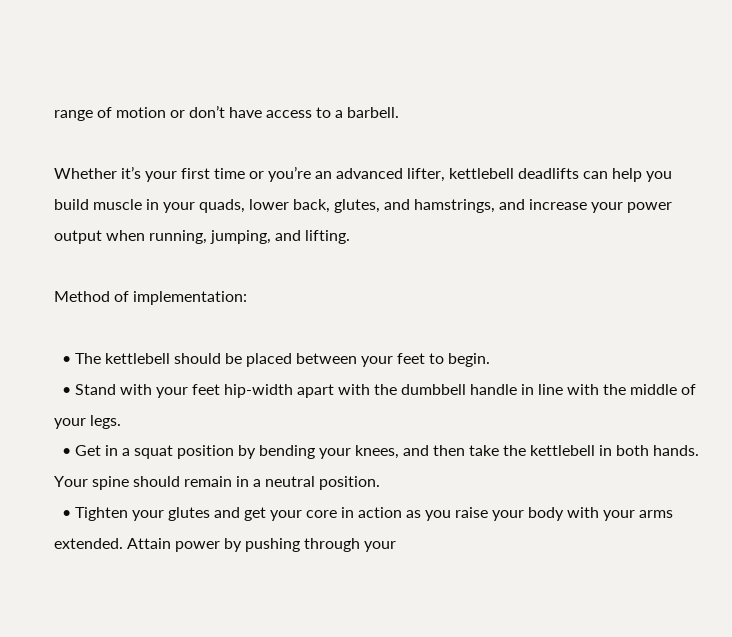range of motion or don’t have access to a barbell.

Whether it’s your first time or you’re an advanced lifter, kettlebell deadlifts can help you build muscle in your quads, lower back, glutes, and hamstrings, and increase your power output when running, jumping, and lifting.

Method of implementation:

  • The kettlebell should be placed between your feet to begin.
  • Stand with your feet hip-width apart with the dumbbell handle in line with the middle of your legs.
  • Get in a squat position by bending your knees, and then take the kettlebell in both hands. Your spine should remain in a neutral position.
  • Tighten your glutes and get your core in action as you raise your body with your arms extended. Attain power by pushing through your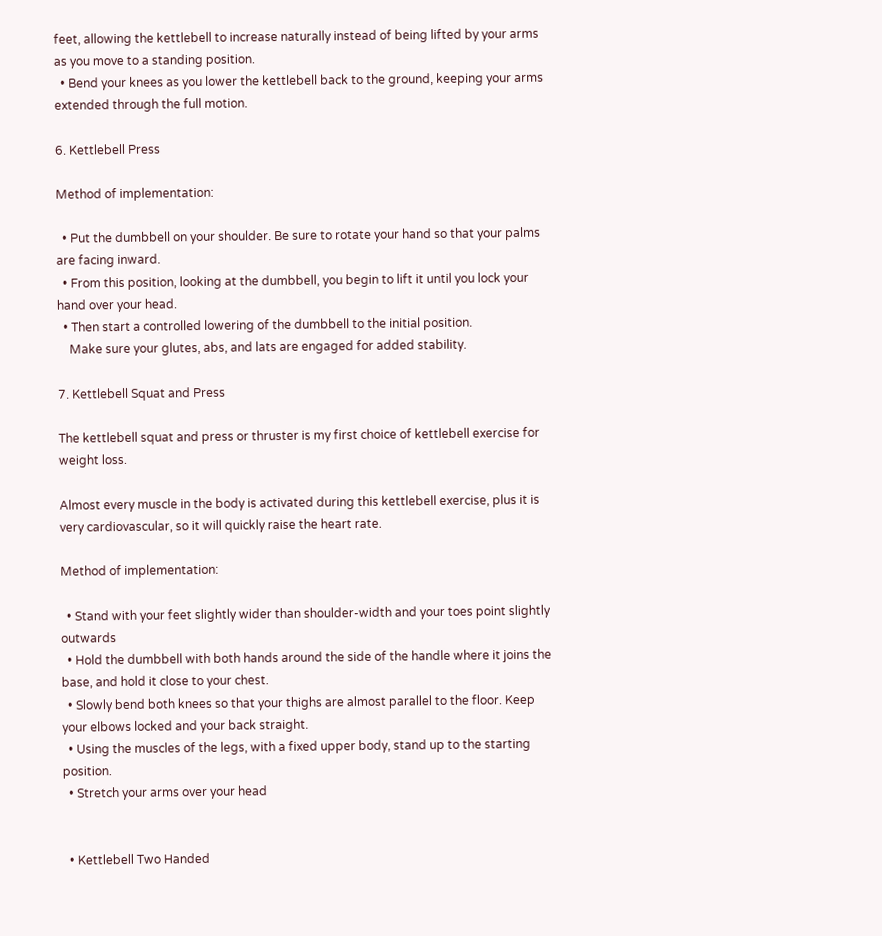feet, allowing the kettlebell to increase naturally instead of being lifted by your arms as you move to a standing position.
  • Bend your knees as you lower the kettlebell back to the ground, keeping your arms extended through the full motion.

6. Kettlebell Press

Method of implementation:

  • Put the dumbbell on your shoulder. Be sure to rotate your hand so that your palms are facing inward.
  • From this position, looking at the dumbbell, you begin to lift it until you lock your hand over your head.
  • Then start a controlled lowering of the dumbbell to the initial position.
    Make sure your glutes, abs, and lats are engaged for added stability.

7. Kettlebell Squat and Press

The kettlebell squat and press or thruster is my first choice of kettlebell exercise for weight loss.

Almost every muscle in the body is activated during this kettlebell exercise, plus it is very cardiovascular, so it will quickly raise the heart rate.

Method of implementation:

  • Stand with your feet slightly wider than shoulder-width and your toes point slightly outwards
  • Hold the dumbbell with both hands around the side of the handle where it joins the base, and hold it close to your chest.
  • Slowly bend both knees so that your thighs are almost parallel to the floor. Keep your elbows locked and your back straight.
  • Using the muscles of the legs, with a fixed upper body, stand up to the starting position.
  • Stretch your arms over your head


  • Kettlebell Two Handed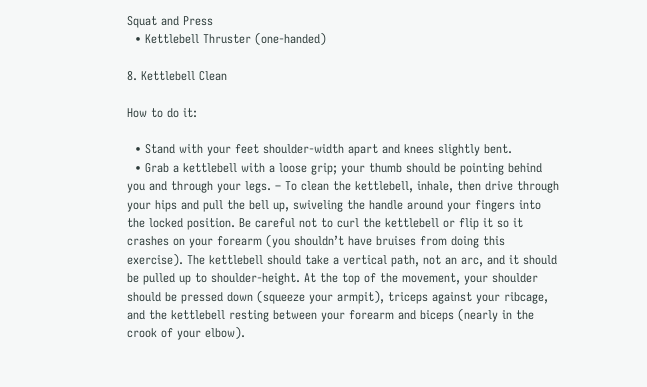Squat and Press
  • Kettlebell Thruster (one-handed)

8. Kettlebell Clean

How to do it:

  • Stand with your feet shoulder-width apart and knees slightly bent.
  • Grab a kettlebell with a loose grip; your thumb should be pointing behind you and through your legs. – To clean the kettlebell, inhale, then drive through your hips and pull the bell up, swiveling the handle around your fingers into the locked position. Be careful not to curl the kettlebell or flip it so it crashes on your forearm (you shouldn’t have bruises from doing this exercise). The kettlebell should take a vertical path, not an arc, and it should be pulled up to shoulder-height. At the top of the movement, your shoulder should be pressed down (squeeze your armpit), triceps against your ribcage, and the kettlebell resting between your forearm and biceps (nearly in the crook of your elbow).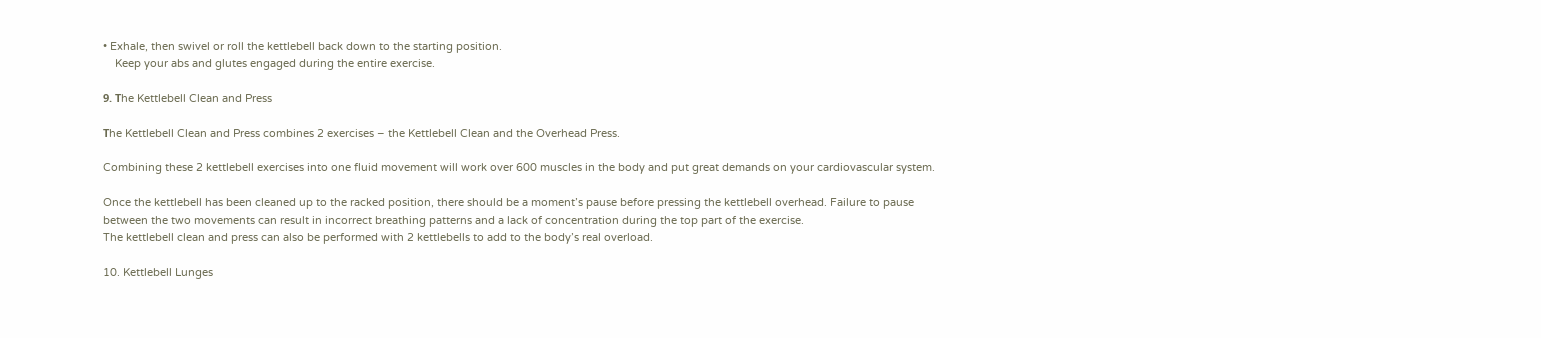• Exhale, then swivel or roll the kettlebell back down to the starting position.
    Keep your abs and glutes engaged during the entire exercise.

9. Тhe Kettlebell Clean and Press

Тhe Kettlebell Clean and Press combines 2 exercises – the Kettlebell Clean and the Overhead Press.

Combining these 2 kettlebell exercises into one fluid movement will work over 600 muscles in the body and put great demands on your cardiovascular system.

Once the kettlebell has been cleaned up to the racked position, there should be a moment’s pause before pressing the kettlebell overhead. Failure to pause between the two movements can result in incorrect breathing patterns and a lack of concentration during the top part of the exercise.
The kettlebell clean and press can also be performed with 2 kettlebells to add to the body’s real overload.

10. Kettlebell Lunges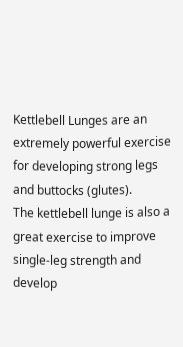Kettlebell Lunges are an extremely powerful exercise for developing strong legs and buttocks (glutes).
The kettlebell lunge is also a great exercise to improve single-leg strength and develop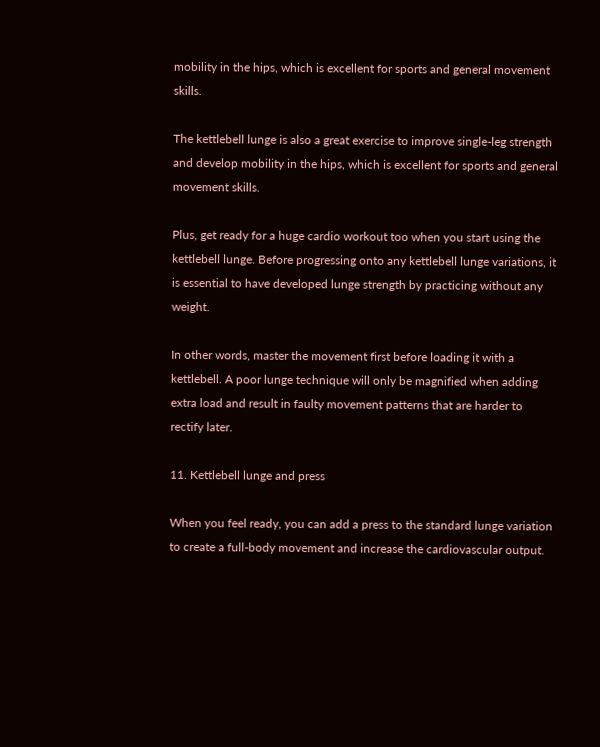mobility in the hips, which is excellent for sports and general movement skills.

The kettlebell lunge is also a great exercise to improve single-leg strength and develop mobility in the hips, which is excellent for sports and general movement skills.

Plus, get ready for a huge cardio workout too when you start using the kettlebell lunge. Before progressing onto any kettlebell lunge variations, it is essential to have developed lunge strength by practicing without any weight.

In other words, master the movement first before loading it with a kettlebell. A poor lunge technique will only be magnified when adding extra load and result in faulty movement patterns that are harder to rectify later.

11. Kettlebell lunge and press

When you feel ready, you can add a press to the standard lunge variation to create a full-body movement and increase the cardiovascular output.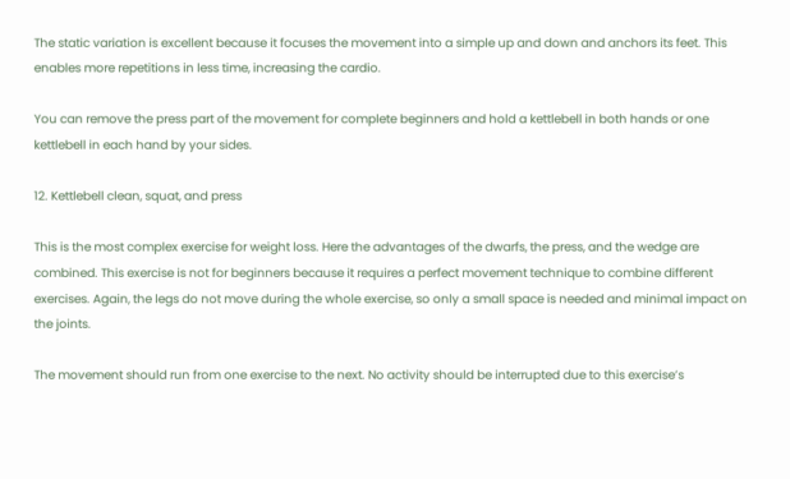The static variation is excellent because it focuses the movement into a simple up and down and anchors its feet. This enables more repetitions in less time, increasing the cardio.

You can remove the press part of the movement for complete beginners and hold a kettlebell in both hands or one kettlebell in each hand by your sides.

12. Kettlebell clean, squat, and press

This is the most complex exercise for weight loss. Here the advantages of the dwarfs, the press, and the wedge are combined. This exercise is not for beginners because it requires a perfect movement technique to combine different exercises. Again, the legs do not move during the whole exercise, so only a small space is needed and minimal impact on the joints.

The movement should run from one exercise to the next. No activity should be interrupted due to this exercise’s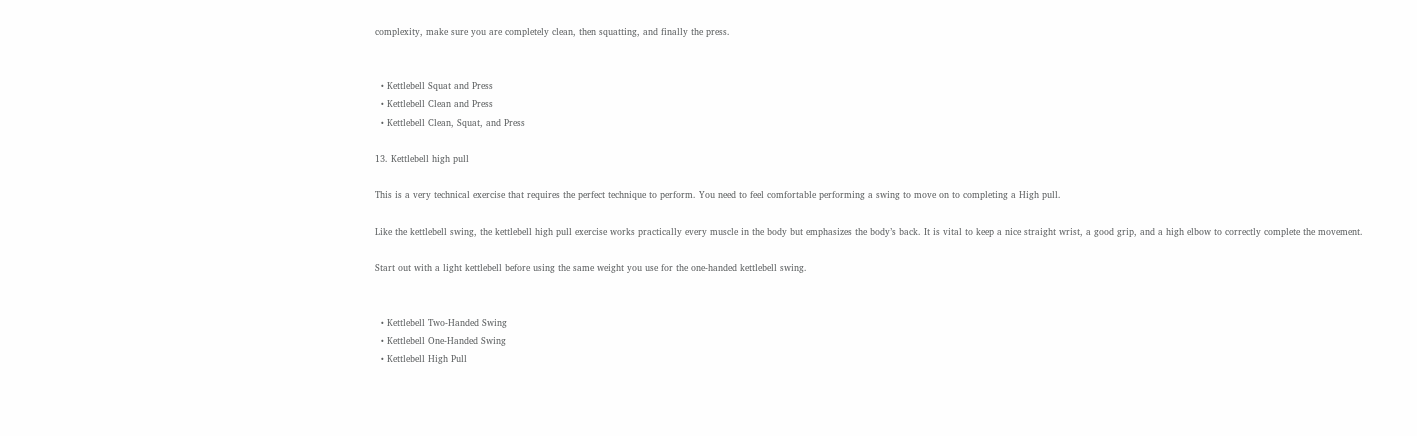complexity, make sure you are completely clean, then squatting, and finally the press.


  • Kettlebell Squat and Press
  • Kettlebell Clean and Press
  • Kettlebell Clean, Squat, and Press

13. Kettlebell high pull

This is a very technical exercise that requires the perfect technique to perform. You need to feel comfortable performing a swing to move on to completing a High pull.

Like the kettlebell swing, the kettlebell high pull exercise works practically every muscle in the body but emphasizes the body’s back. It is vital to keep a nice straight wrist, a good grip, and a high elbow to correctly complete the movement.

Start out with a light kettlebell before using the same weight you use for the one-handed kettlebell swing.


  • Kettlebell Two-Handed Swing
  • Kettlebell One-Handed Swing
  • Kettlebell High Pull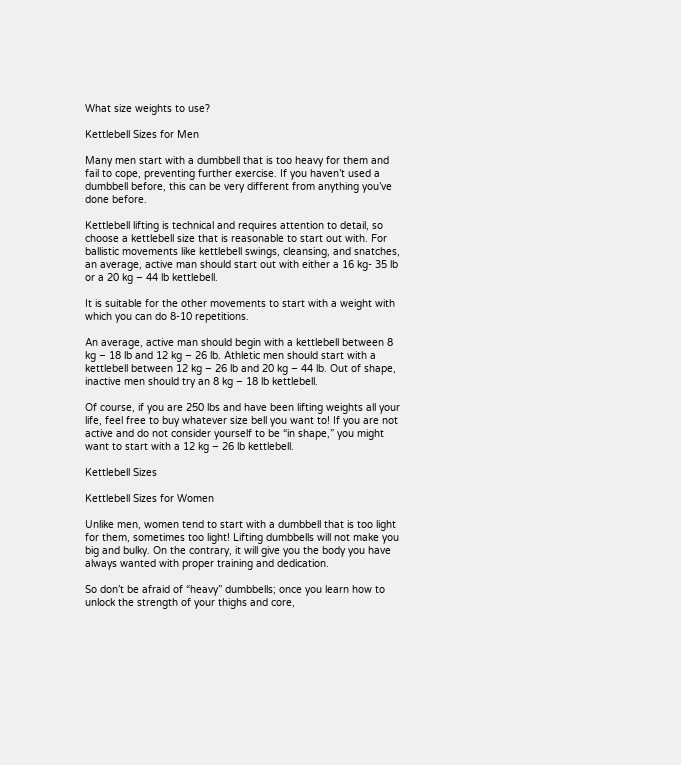What size weights to use?

Kettlebell Sizes for Men

Many men start with a dumbbell that is too heavy for them and fail to cope, preventing further exercise. If you haven’t used a dumbbell before, this can be very different from anything you’ve done before.

Kettlebell lifting is technical and requires attention to detail, so choose a kettlebell size that is reasonable to start out with. For ballistic movements like kettlebell swings, cleansing, and snatches, an average, active man should start out with either a 16 kg- 35 lb or a 20 kg – 44 lb kettlebell.

It is suitable for the other movements to start with a weight with which you can do 8-10 repetitions.

An average, active man should begin with a kettlebell between 8 kg – 18 lb and 12 kg – 26 lb. Athletic men should start with a kettlebell between 12 kg – 26 lb and 20 kg – 44 lb. Out of shape, inactive men should try an 8 kg – 18 lb kettlebell.

Of course, if you are 250 lbs and have been lifting weights all your life, feel free to buy whatever size bell you want to! If you are not active and do not consider yourself to be “in shape,” you might want to start with a 12 kg – 26 lb kettlebell.

Kettlebell Sizes

Kettlebell Sizes for Women

Unlike men, women tend to start with a dumbbell that is too light for them, sometimes too light! Lifting dumbbells will not make you big and bulky. On the contrary, it will give you the body you have always wanted with proper training and dedication.

So don’t be afraid of “heavy” dumbbells; once you learn how to unlock the strength of your thighs and core,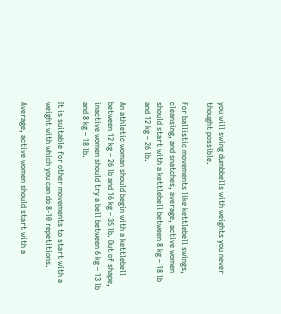you will swing dumbbells with weights you never thought possible.

For ballistic movements like kettlebell swings, cleansing, and snatches, average, active women should start with a kettlebell between 8 kg – 18 lb and 12 kg – 26 lb.

An athletic woman should begin with a kettlebell between 12 kg – 26 lb and 16 kg – 35 lb. Out of shape, inactive women should try a bell between 6 kg – 13 lb and 8 kg – 18 lb.

It is suitable for other movements to start with a weight with which you can do 8-10 repetitions.

Average, active women should start with a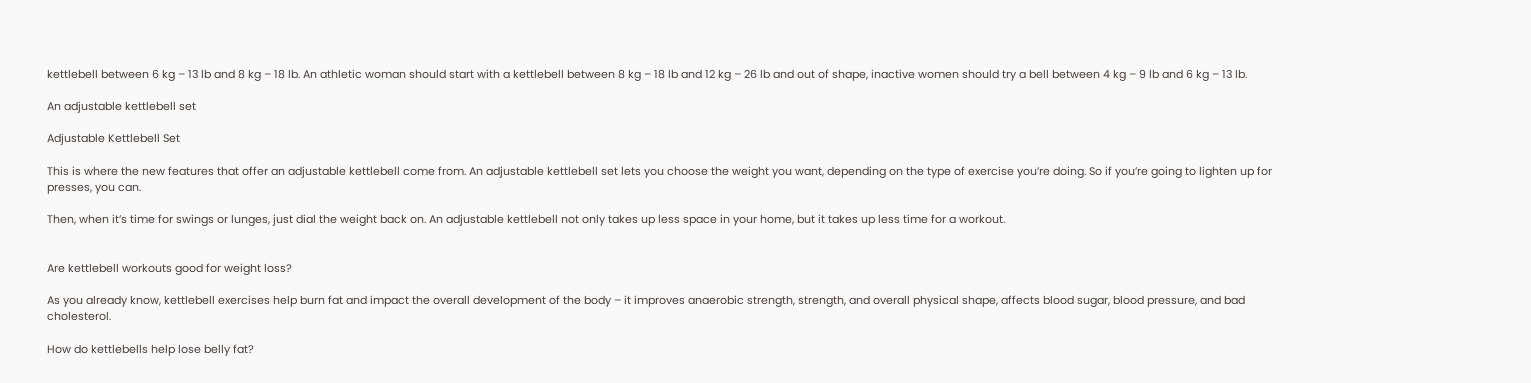kettlebell between 6 kg – 13 lb and 8 kg – 18 lb. An athletic woman should start with a kettlebell between 8 kg – 18 lb and 12 kg – 26 lb and out of shape, inactive women should try a bell between 4 kg – 9 lb and 6 kg – 13 lb.

An adjustable kettlebell set

Adjustable Kettlebell Set

This is where the new features that offer an adjustable kettlebell come from. An adjustable kettlebell set lets you choose the weight you want, depending on the type of exercise you’re doing. So if you’re going to lighten up for presses, you can.

Then, when it’s time for swings or lunges, just dial the weight back on. An adjustable kettlebell not only takes up less space in your home, but it takes up less time for a workout.


Are kettlebell workouts good for weight loss?

As you already know, kettlebell exercises help burn fat and impact the overall development of the body – it improves anaerobic strength, strength, and overall physical shape, affects blood sugar, blood pressure, and bad cholesterol.

How do kettlebells help lose belly fat?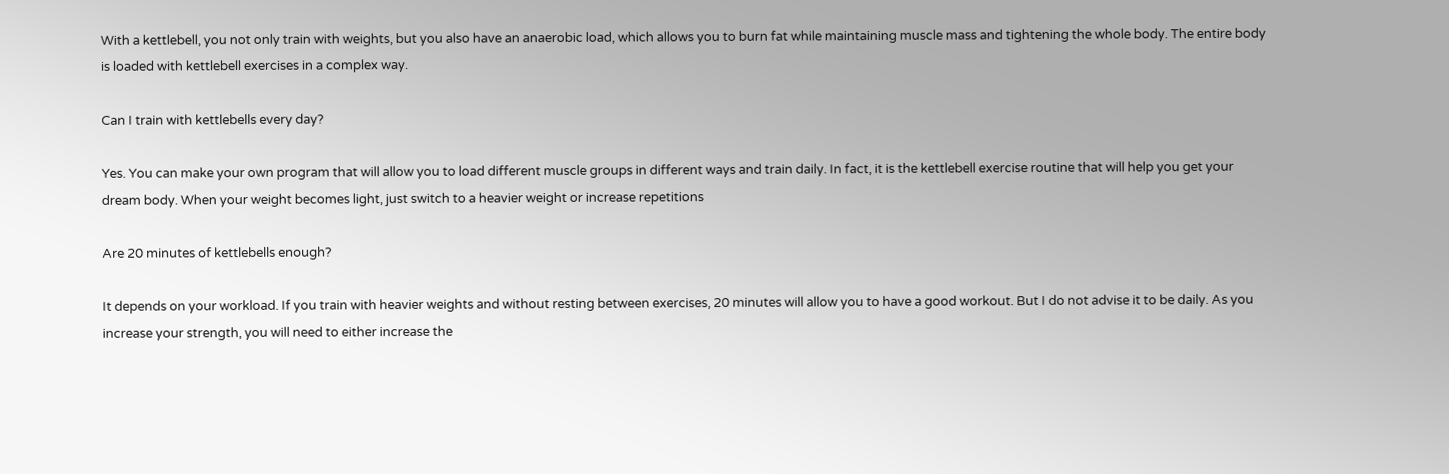With a kettlebell, you not only train with weights, but you also have an anaerobic load, which allows you to burn fat while maintaining muscle mass and tightening the whole body. The entire body is loaded with kettlebell exercises in a complex way.

Can I train with kettlebells every day?

Yes. You can make your own program that will allow you to load different muscle groups in different ways and train daily. In fact, it is the kettlebell exercise routine that will help you get your dream body. When your weight becomes light, just switch to a heavier weight or increase repetitions

Are 20 minutes of kettlebells enough?

It depends on your workload. If you train with heavier weights and without resting between exercises, 20 minutes will allow you to have a good workout. But I do not advise it to be daily. As you increase your strength, you will need to either increase the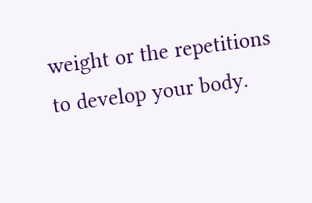weight or the repetitions to develop your body.